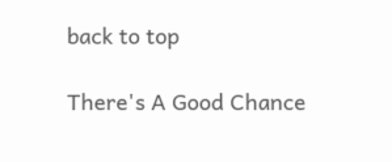back to top

There's A Good Chance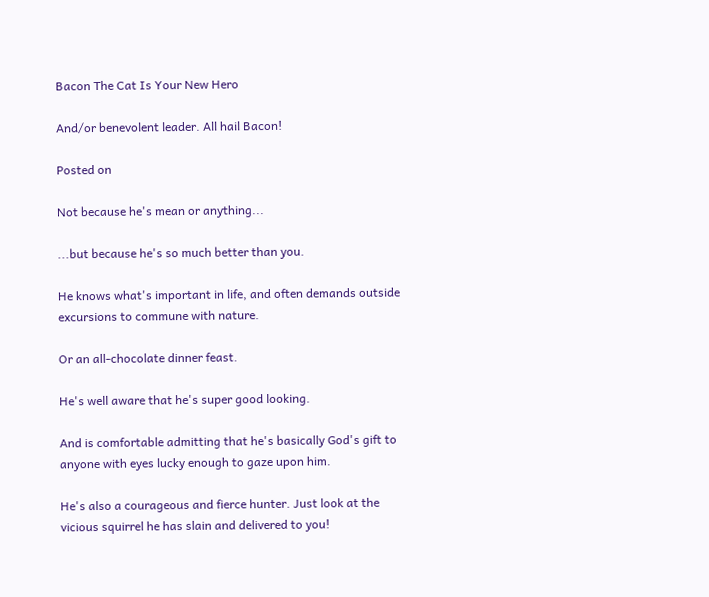Bacon The Cat Is Your New Hero

And/or benevolent leader. All hail Bacon!

Posted on

Not because he's mean or anything...

...but because he's so much better than you.

He knows what's important in life, and often demands outside excursions to commune with nature.

Or an all-chocolate dinner feast.

He's well aware that he's super good looking.

And is comfortable admitting that he's basically God's gift to anyone with eyes lucky enough to gaze upon him.

He's also a courageous and fierce hunter. Just look at the vicious squirrel he has slain and delivered to you!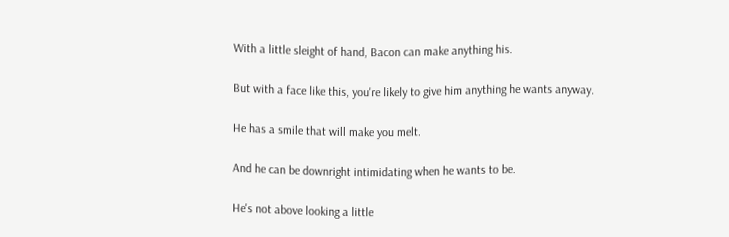With a little sleight of hand, Bacon can make anything his.

But with a face like this, you're likely to give him anything he wants anyway.

He has a smile that will make you melt.

And he can be downright intimidating when he wants to be.

He's not above looking a little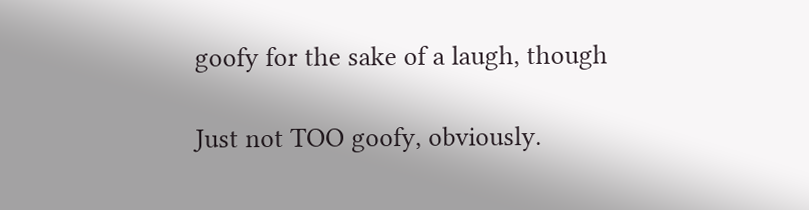goofy for the sake of a laugh, though

Just not TOO goofy, obviously.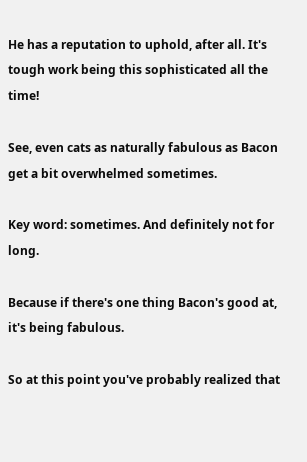He has a reputation to uphold, after all. It's tough work being this sophisticated all the time!

See, even cats as naturally fabulous as Bacon get a bit overwhelmed sometimes.

Key word: sometimes. And definitely not for long.

Because if there's one thing Bacon's good at, it's being fabulous.

So at this point you've probably realized that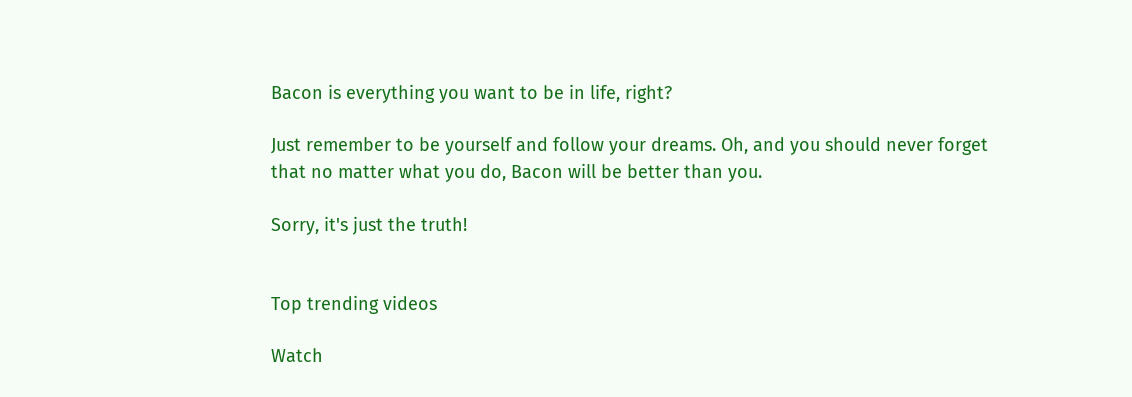Bacon is everything you want to be in life, right?

Just remember to be yourself and follow your dreams. Oh, and you should never forget that no matter what you do, Bacon will be better than you.

Sorry, it's just the truth!


Top trending videos

Watch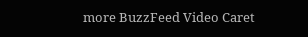more BuzzFeed Video Caret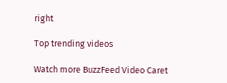right

Top trending videos

Watch more BuzzFeed Video Caret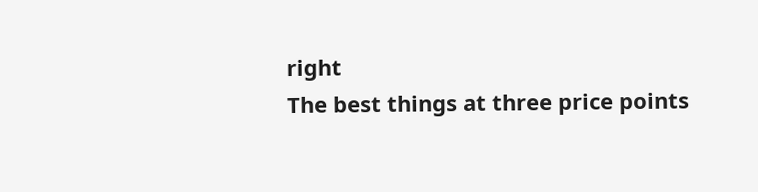right
The best things at three price points